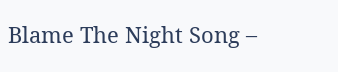Blame The Night Song –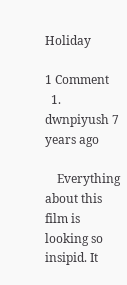Holiday

1 Comment
  1. dwnpiyush 7 years ago

    Everything about this film is looking so insipid. It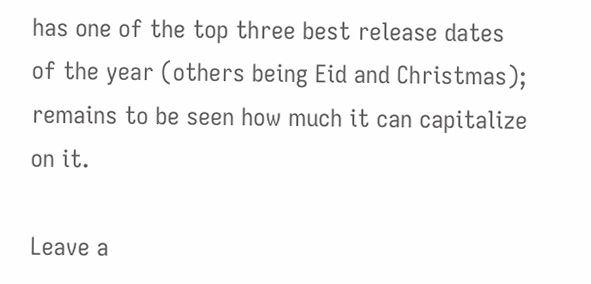has one of the top three best release dates of the year (others being Eid and Christmas); remains to be seen how much it can capitalize on it.

Leave a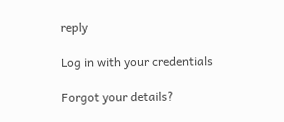reply

Log in with your credentials

Forgot your details?